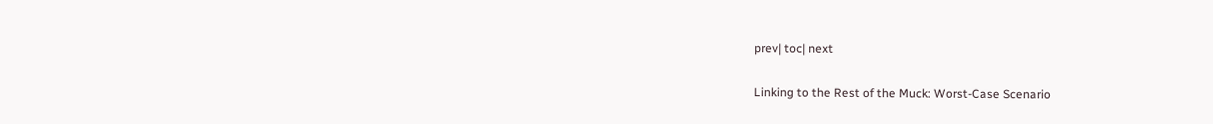prev| toc| next

Linking to the Rest of the Muck: Worst-Case Scenario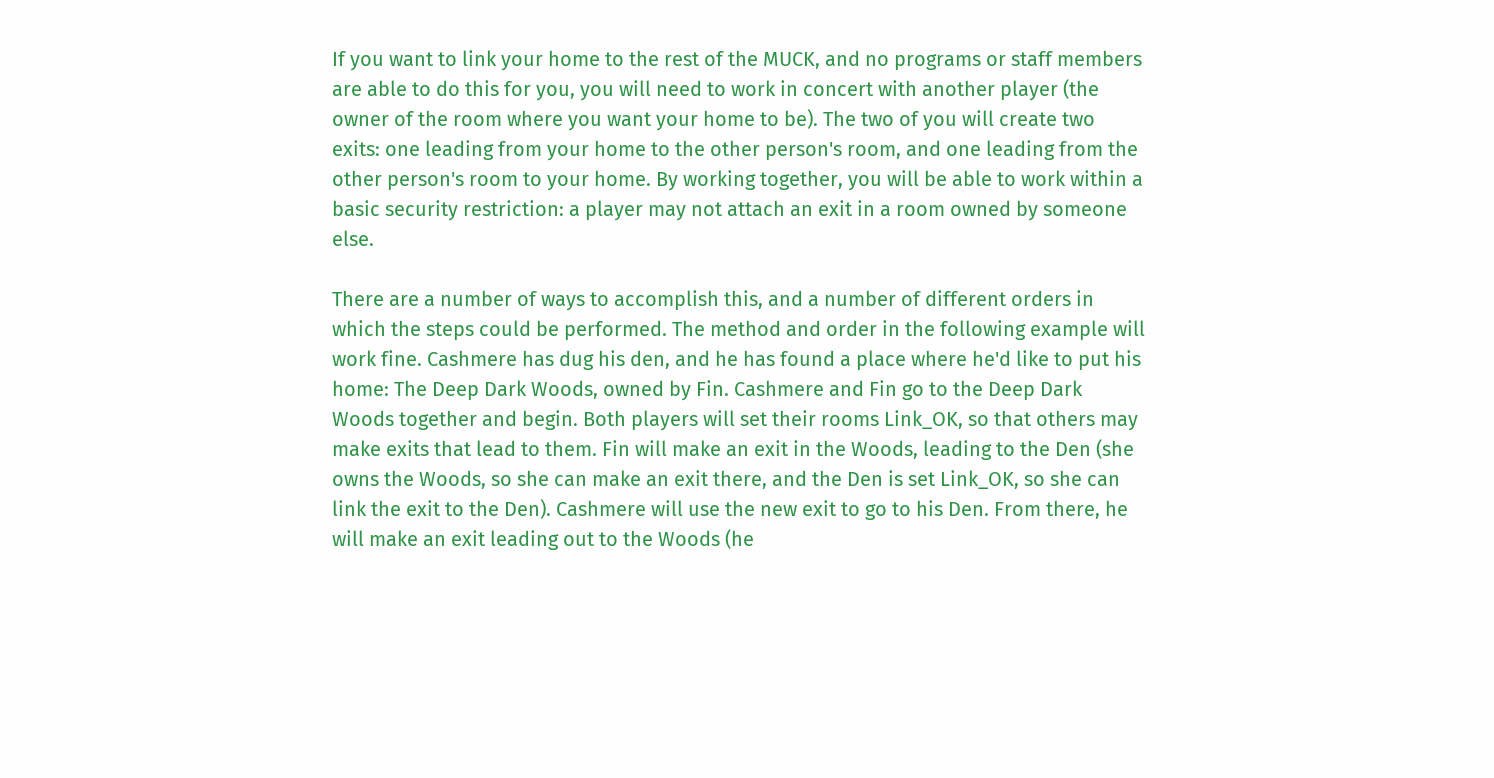If you want to link your home to the rest of the MUCK, and no programs or staff members are able to do this for you, you will need to work in concert with another player (the owner of the room where you want your home to be). The two of you will create two exits: one leading from your home to the other person's room, and one leading from the other person's room to your home. By working together, you will be able to work within a basic security restriction: a player may not attach an exit in a room owned by someone else.

There are a number of ways to accomplish this, and a number of different orders in which the steps could be performed. The method and order in the following example will work fine. Cashmere has dug his den, and he has found a place where he'd like to put his home: The Deep Dark Woods, owned by Fin. Cashmere and Fin go to the Deep Dark Woods together and begin. Both players will set their rooms Link_OK, so that others may make exits that lead to them. Fin will make an exit in the Woods, leading to the Den (she owns the Woods, so she can make an exit there, and the Den is set Link_OK, so she can link the exit to the Den). Cashmere will use the new exit to go to his Den. From there, he will make an exit leading out to the Woods (he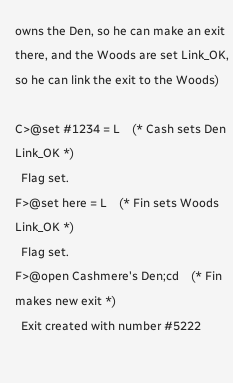owns the Den, so he can make an exit there, and the Woods are set Link_OK, so he can link the exit to the Woods)

C>@set #1234 = L    (* Cash sets Den Link_OK *)
  Flag set.
F>@set here = L    (* Fin sets Woods Link_OK *)
  Flag set.
F>@open Cashmere's Den;cd    (* Fin makes new exit *)
  Exit created with number #5222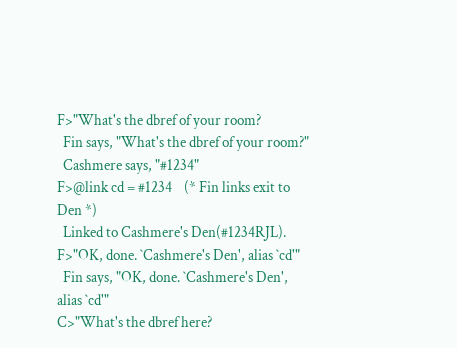F>"What's the dbref of your room?
  Fin says, "What's the dbref of your room?"
  Cashmere says, "#1234"
F>@link cd = #1234    (* Fin links exit to Den *)
  Linked to Cashmere's Den(#1234RJL).
F>"OK, done. `Cashmere's Den', alias `cd'"
  Fin says, "OK, done. `Cashmere's Den', alias `cd'"
C>"What's the dbref here?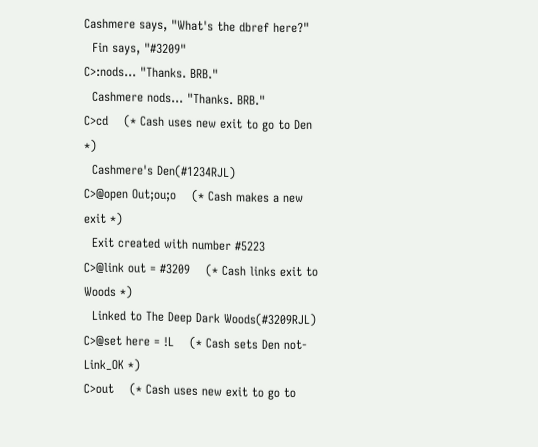Cashmere says, "What's the dbref here?"
  Fin says, "#3209"
C>:nods... "Thanks. BRB."
  Cashmere nods... "Thanks. BRB."
C>cd    (* Cash uses new exit to go to Den *)
  Cashmere's Den(#1234RJL)
C>@open Out;ou;o    (* Cash makes a new exit *)
  Exit created with number #5223
C>@link out = #3209    (* Cash links exit to Woods *)
  Linked to The Deep Dark Woods(#3209RJL)
C>@set here = !L    (* Cash sets Den not-Link_OK *)
C>out    (* Cash uses new exit to go to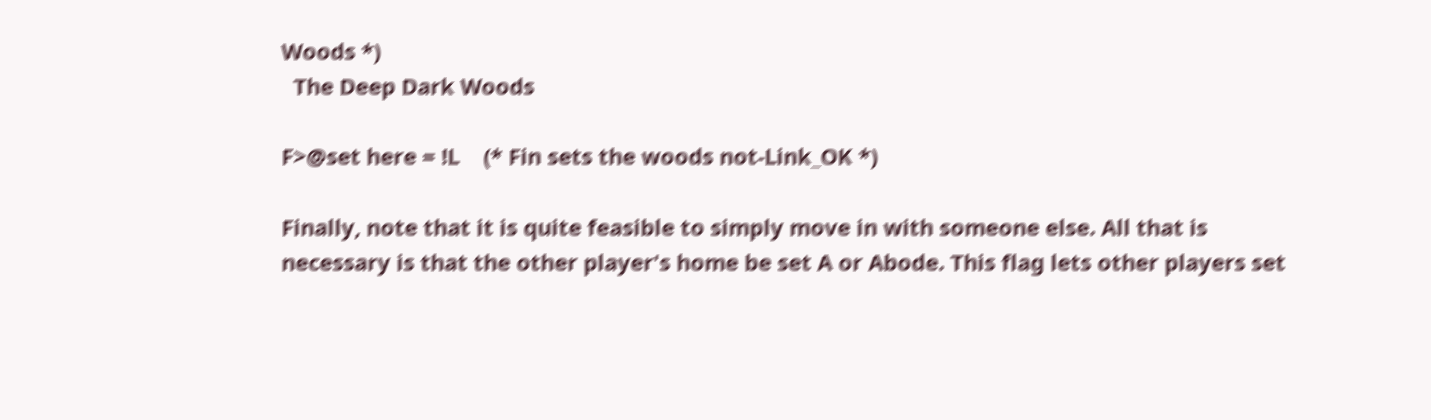Woods *)
  The Deep Dark Woods

F>@set here = !L    (* Fin sets the woods not-Link_OK *)

Finally, note that it is quite feasible to simply move in with someone else. All that is necessary is that the other player's home be set A or Abode. This flag lets other players set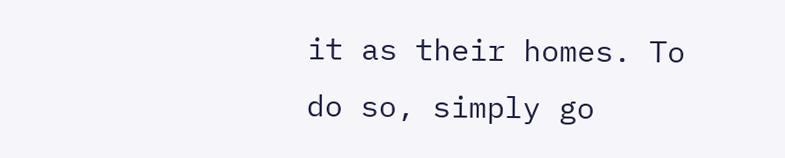it as their homes. To do so, simply go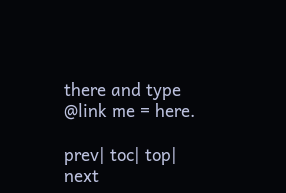there and type @link me = here.

prev| toc| top| next